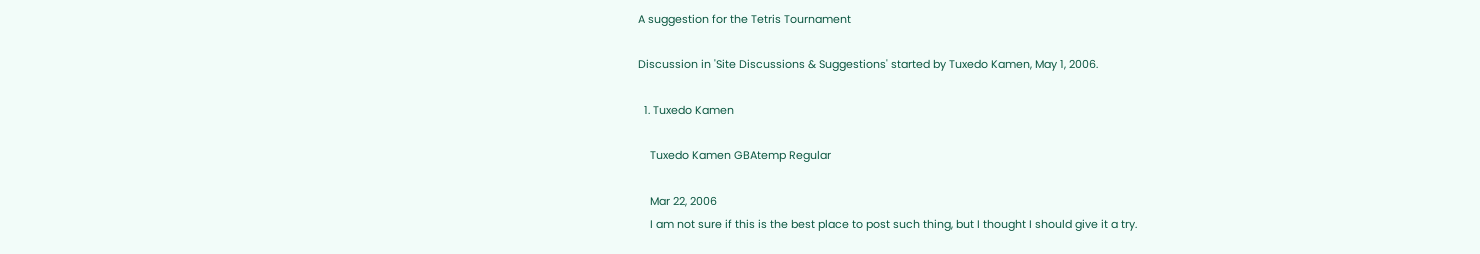A suggestion for the Tetris Tournament

Discussion in 'Site Discussions & Suggestions' started by Tuxedo Kamen, May 1, 2006.

  1. Tuxedo Kamen

    Tuxedo Kamen GBAtemp Regular

    Mar 22, 2006
    I am not sure if this is the best place to post such thing, but I thought I should give it a try.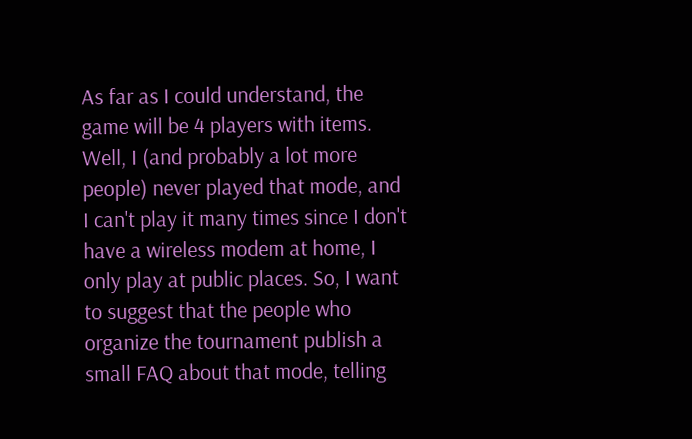As far as I could understand, the game will be 4 players with items. Well, I (and probably a lot more people) never played that mode, and I can't play it many times since I don't have a wireless modem at home, I only play at public places. So, I want to suggest that the people who organize the tournament publish a small FAQ about that mode, telling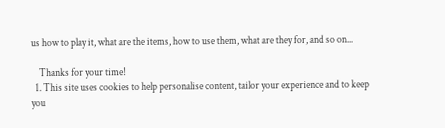us how to play it, what are the items, how to use them, what are they for, and so on...

    Thanks for your time!
  1. This site uses cookies to help personalise content, tailor your experience and to keep you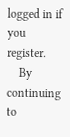logged in if you register.
    By continuing to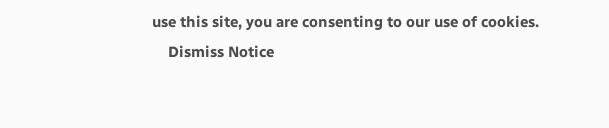use this site, you are consenting to our use of cookies.
    Dismiss Notice